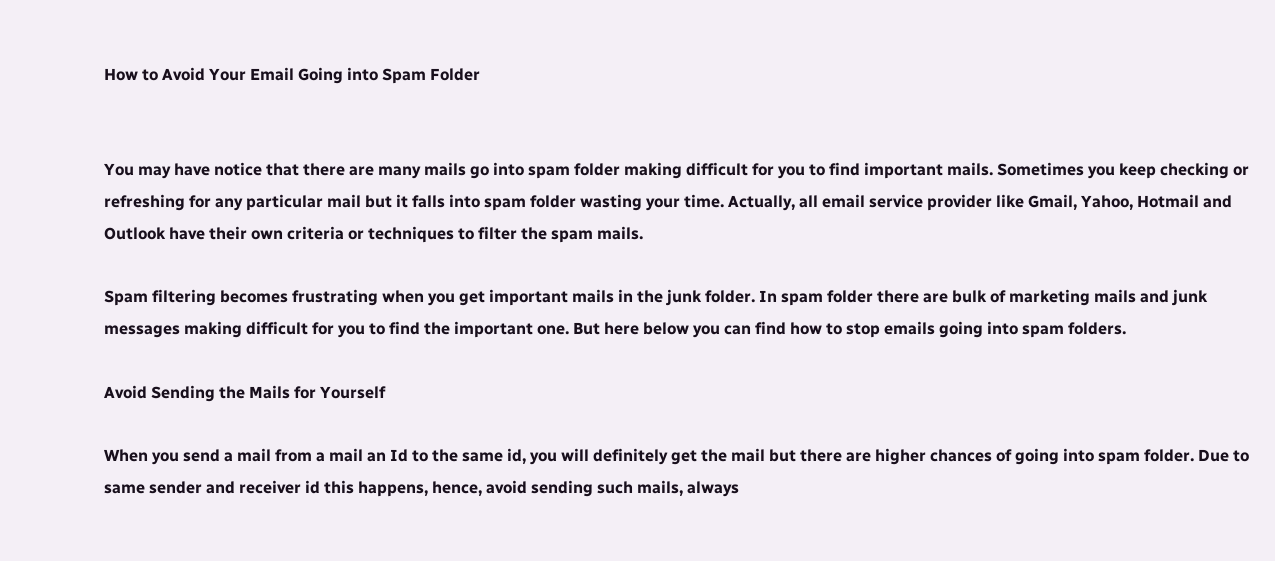How to Avoid Your Email Going into Spam Folder


You may have notice that there are many mails go into spam folder making difficult for you to find important mails. Sometimes you keep checking or refreshing for any particular mail but it falls into spam folder wasting your time. Actually, all email service provider like Gmail, Yahoo, Hotmail and Outlook have their own criteria or techniques to filter the spam mails.

Spam filtering becomes frustrating when you get important mails in the junk folder. In spam folder there are bulk of marketing mails and junk messages making difficult for you to find the important one. But here below you can find how to stop emails going into spam folders.

Avoid Sending the Mails for Yourself

When you send a mail from a mail an Id to the same id, you will definitely get the mail but there are higher chances of going into spam folder. Due to same sender and receiver id this happens, hence, avoid sending such mails, always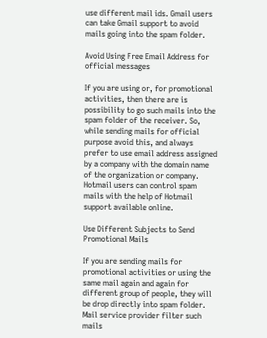use different mail ids. Gmail users can take Gmail support to avoid mails going into the spam folder.

Avoid Using Free Email Address for official messages

If you are using or, for promotional activities, then there are is possibility to go such mails into the spam folder of the receiver. So, while sending mails for official purpose avoid this, and always prefer to use email address assigned by a company with the domain name of the organization or company. Hotmail users can control spam mails with the help of Hotmail support available online.

Use Different Subjects to Send Promotional Mails

If you are sending mails for promotional activities or using the same mail again and again for different group of people, they will be drop directly into spam folder. Mail service provider filter such mails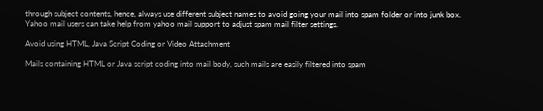through subject contents, hence, always use different subject names to avoid going your mail into spam folder or into junk box. Yahoo mail users can take help from yahoo mail support to adjust spam mail filter settings.

Avoid using HTML, Java Script Coding or Video Attachment

Mails containing HTML or Java script coding into mail body, such mails are easily filtered into spam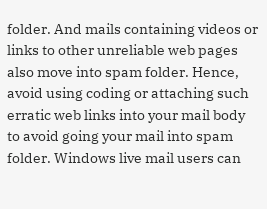folder. And mails containing videos or links to other unreliable web pages also move into spam folder. Hence, avoid using coding or attaching such erratic web links into your mail body to avoid going your mail into spam folder. Windows live mail users can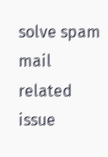solve spam mail related issue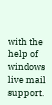with the help of windows live mail support.